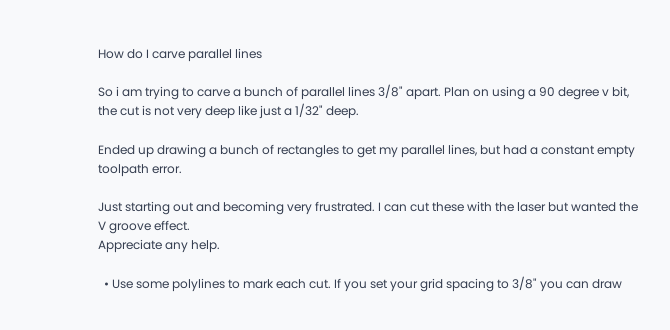How do I carve parallel lines

So i am trying to carve a bunch of parallel lines 3/8" apart. Plan on using a 90 degree v bit, the cut is not very deep like just a 1/32" deep.

Ended up drawing a bunch of rectangles to get my parallel lines, but had a constant empty toolpath error.

Just starting out and becoming very frustrated. I can cut these with the laser but wanted the V groove effect.
Appreciate any help.

  • Use some polylines to mark each cut. If you set your grid spacing to 3/8" you can draw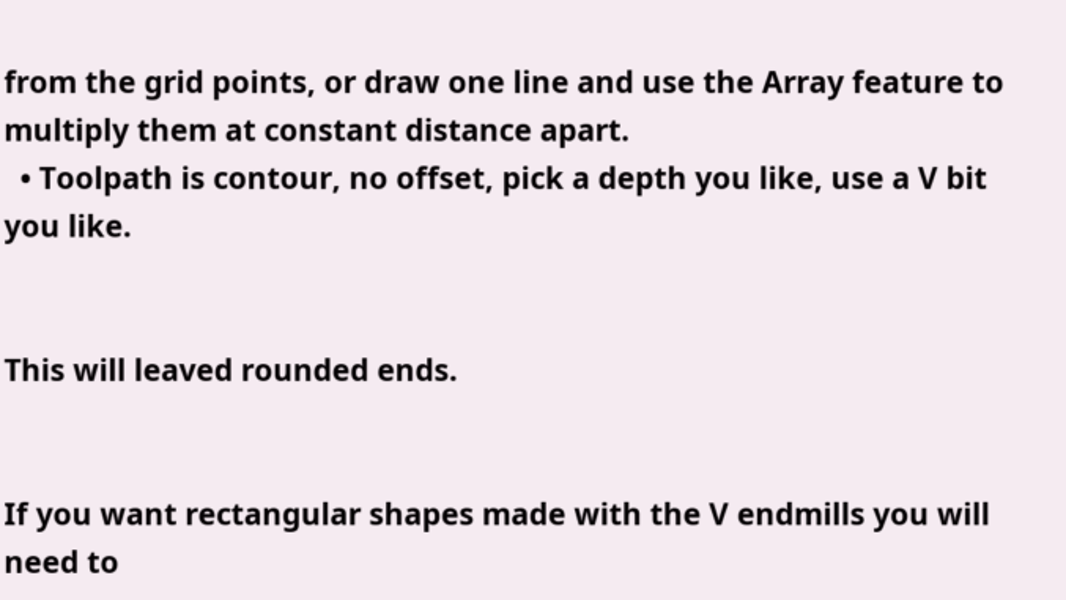from the grid points, or draw one line and use the Array feature to multiply them at constant distance apart.
  • Toolpath is contour, no offset, pick a depth you like, use a V bit you like.


This will leaved rounded ends.


If you want rectangular shapes made with the V endmills you will need to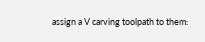assign a V carving toolpath to them: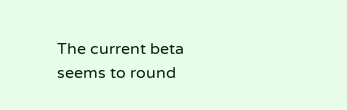The current beta seems to round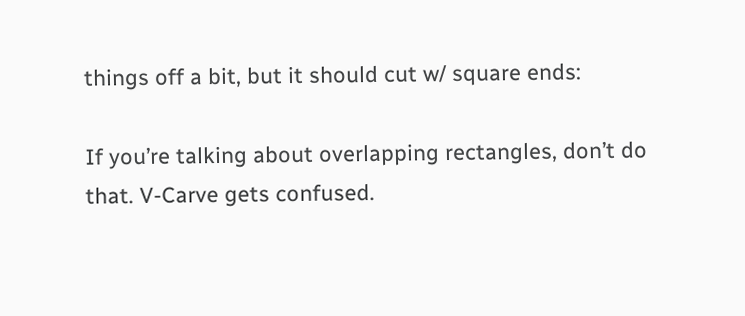things off a bit, but it should cut w/ square ends:

If you’re talking about overlapping rectangles, don’t do that. V-Carve gets confused.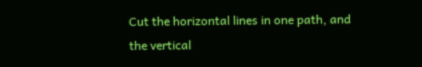Cut the horizontal lines in one path, and the vertical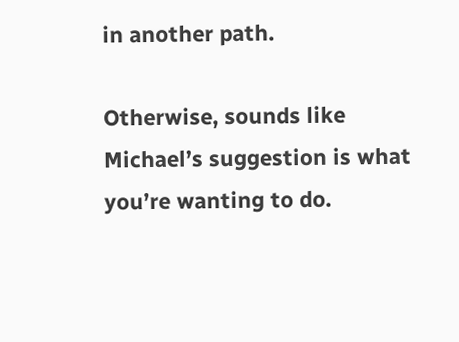in another path.

Otherwise, sounds like Michael’s suggestion is what you’re wanting to do.